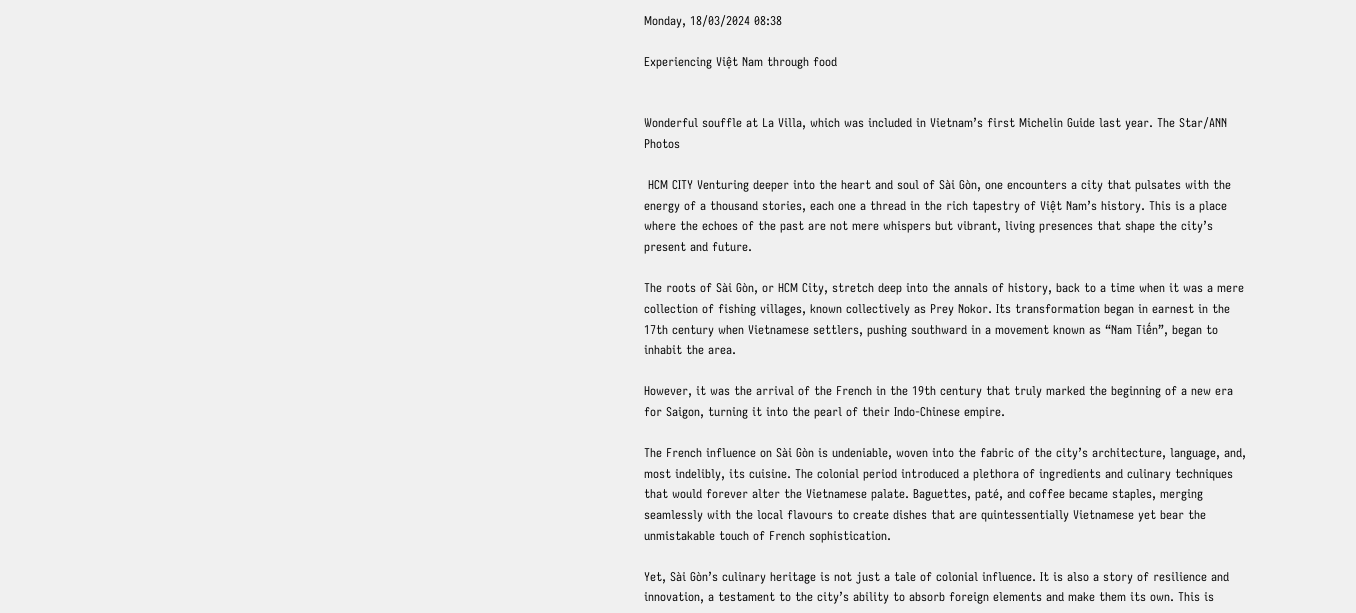Monday, 18/03/2024 08:38

Experiencing Việt Nam through food


Wonderful souffle at La Villa, which was included in Vietnam’s first Michelin Guide last year. The Star/ANN Photos

 HCM CITY Venturing deeper into the heart and soul of Sài Gòn, one encounters a city that pulsates with the energy of a thousand stories, each one a thread in the rich tapestry of Việt Nam’s history. This is a place where the echoes of the past are not mere whispers but vibrant, living presences that shape the city’s present and future.

The roots of Sài Gòn, or HCM City, stretch deep into the annals of history, back to a time when it was a mere collection of fishing villages, known collectively as Prey Nokor. Its transformation began in earnest in the 17th century when Vietnamese settlers, pushing southward in a movement known as “Nam Tiến”, began to inhabit the area.

However, it was the arrival of the French in the 19th century that truly marked the beginning of a new era for Saigon, turning it into the pearl of their Indo-Chinese empire.

The French influence on Sài Gòn is undeniable, woven into the fabric of the city’s architecture, language, and, most indelibly, its cuisine. The colonial period introduced a plethora of ingredients and culinary techniques that would forever alter the Vietnamese palate. Baguettes, paté, and coffee became staples, merging seamlessly with the local flavours to create dishes that are quintessentially Vietnamese yet bear the unmistakable touch of French sophistication.

Yet, Sài Gòn’s culinary heritage is not just a tale of colonial influence. It is also a story of resilience and innovation, a testament to the city’s ability to absorb foreign elements and make them its own. This is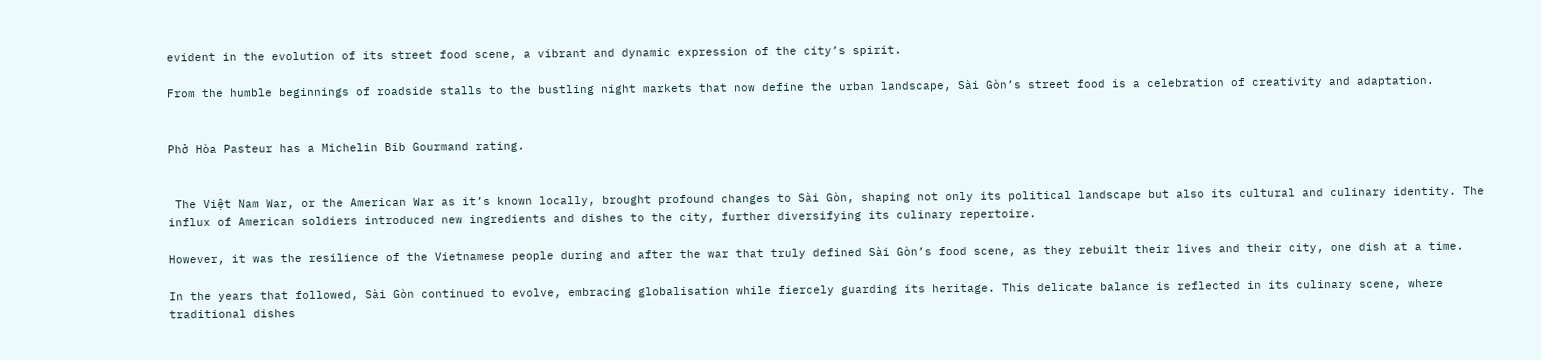evident in the evolution of its street food scene, a vibrant and dynamic expression of the city’s spirit.

From the humble beginnings of roadside stalls to the bustling night markets that now define the urban landscape, Sài Gòn’s street food is a celebration of creativity and adaptation.


Phở Hòa Pasteur has a Michelin Bib Gourmand rating.


 The Việt Nam War, or the American War as it’s known locally, brought profound changes to Sài Gòn, shaping not only its political landscape but also its cultural and culinary identity. The influx of American soldiers introduced new ingredients and dishes to the city, further diversifying its culinary repertoire.

However, it was the resilience of the Vietnamese people during and after the war that truly defined Sài Gòn’s food scene, as they rebuilt their lives and their city, one dish at a time.

In the years that followed, Sài Gòn continued to evolve, embracing globalisation while fiercely guarding its heritage. This delicate balance is reflected in its culinary scene, where traditional dishes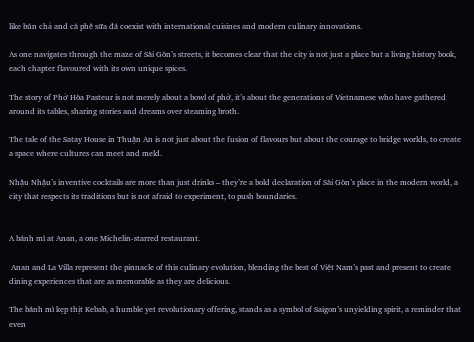like bún chả and cà phê sữa đá coexist with international cuisines and modern culinary innovations.

As one navigates through the maze of Sài Gòn’s streets, it becomes clear that the city is not just a place but a living history book, each chapter flavoured with its own unique spices.

The story of Phở Hòa Pasteur is not merely about a bowl of phở, it’s about the generations of Vietnamese who have gathered around its tables, sharing stories and dreams over steaming broth.

The tale of the Satay House in Thuận An is not just about the fusion of flavours but about the courage to bridge worlds, to create a space where cultures can meet and meld.

Nhậu Nhậu’s inventive cocktails are more than just drinks – they’re a bold declaration of Sài Gòn’s place in the modern world, a city that respects its traditions but is not afraid to experiment, to push boundaries.


A bánh mì at Anan, a one Michelin-starred restaurant.

 Anan and La Villa represent the pinnacle of this culinary evolution, blending the best of Việt Nam’s past and present to create dining experiences that are as memorable as they are delicious.

The bánh mì kẹp thịt Kebab, a humble yet revolutionary offering, stands as a symbol of Saigon’s unyielding spirit, a reminder that even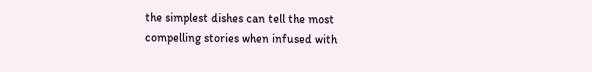the simplest dishes can tell the most compelling stories when infused with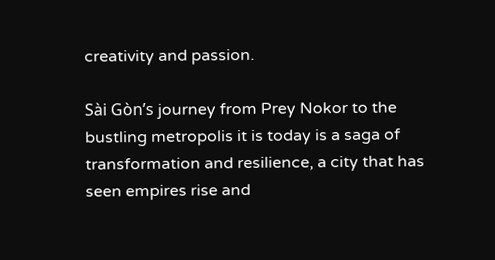creativity and passion.

Sài Gòn’s journey from Prey Nokor to the bustling metropolis it is today is a saga of transformation and resilience, a city that has seen empires rise and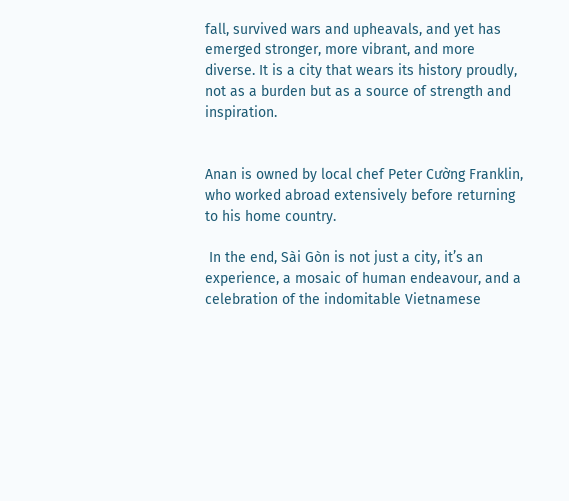fall, survived wars and upheavals, and yet has emerged stronger, more vibrant, and more diverse. It is a city that wears its history proudly, not as a burden but as a source of strength and inspiration.


Anan is owned by local chef Peter Cường Franklin, who worked abroad extensively before returning to his home country.

 In the end, Sài Gòn is not just a city, it’s an experience, a mosaic of human endeavour, and a celebration of the indomitable Vietnamese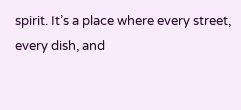spirit. It’s a place where every street, every dish, and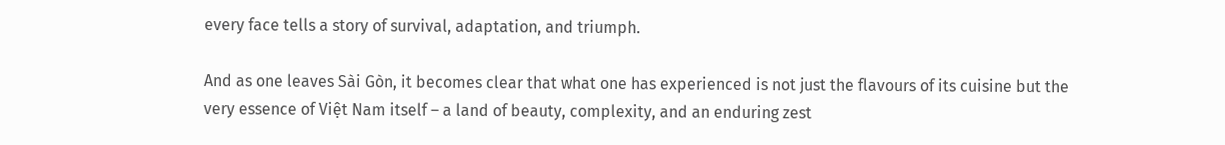every face tells a story of survival, adaptation, and triumph.

And as one leaves Sài Gòn, it becomes clear that what one has experienced is not just the flavours of its cuisine but the very essence of Việt Nam itself – a land of beauty, complexity, and an enduring zest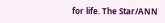for life. The Star/ANN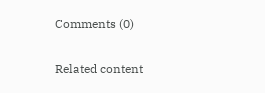Comments (0)

Related content